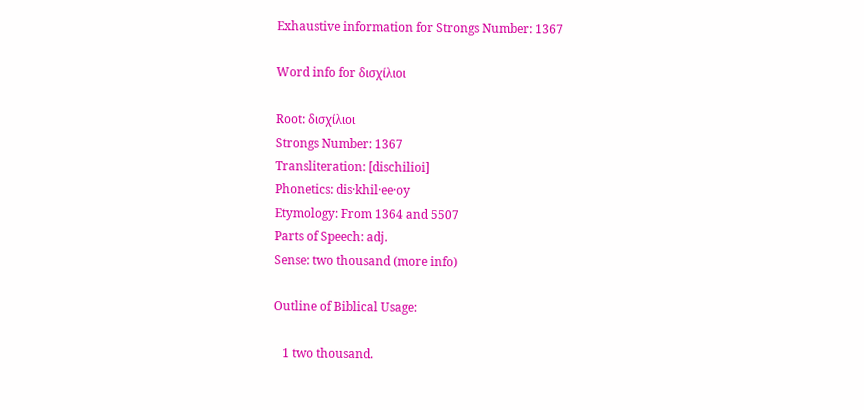Exhaustive information for Strongs Number: 1367

Word info for δισχίλιοι

Root: δισχίλιοι
Strongs Number: 1367
Transliteration: [dischilioi]
Phonetics: dis·khil·ee·oy
Etymology: From 1364 and 5507
Parts of Speech: adj.
Sense: two thousand (more info)

Outline of Biblical Usage:

   1 two thousand.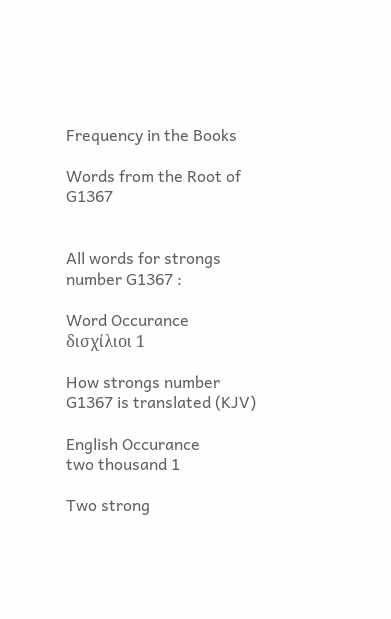Frequency in the Books

Words from the Root of G1367


All words for strongs number G1367 :

Word Occurance
δισχίλιοι 1

How strongs number G1367 is translated (KJV)

English Occurance
two thousand 1

Two strong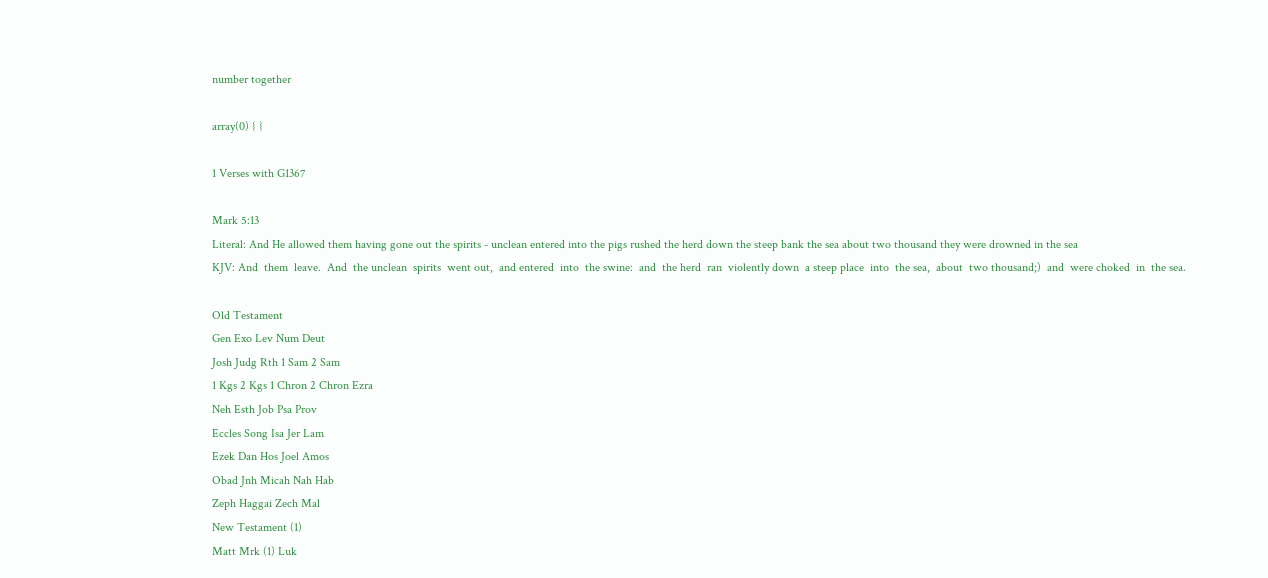number together

array(0) { }

1 Verses with G1367

Mark 5:13
Literal: And He allowed them having gone out the spirits - unclean entered into the pigs rushed the herd down the steep bank the sea about two thousand they were drowned in the sea
KJV: And  them  leave.  And  the unclean  spirits  went out,  and entered  into  the swine:  and  the herd  ran  violently down  a steep place  into  the sea,  about  two thousand;)  and  were choked  in  the sea.

Old Testament
Gen Exo Lev Num Deut
Josh Judg Rth 1 Sam 2 Sam
1 Kgs 2 Kgs 1 Chron 2 Chron Ezra
Neh Esth Job Psa Prov
Eccles Song Isa Jer Lam
Ezek Dan Hos Joel Amos
Obad Jnh Micah Nah Hab
Zeph Haggai Zech Mal
New Testament (1)
Matt Mrk (1) Luk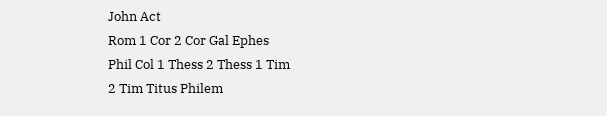John Act
Rom 1 Cor 2 Cor Gal Ephes
Phil Col 1 Thess 2 Thess 1 Tim
2 Tim Titus Philem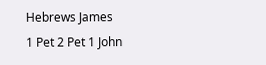Hebrews James
1 Pet 2 Pet 1 John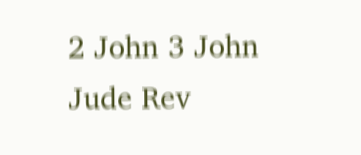2 John 3 John
Jude Rev